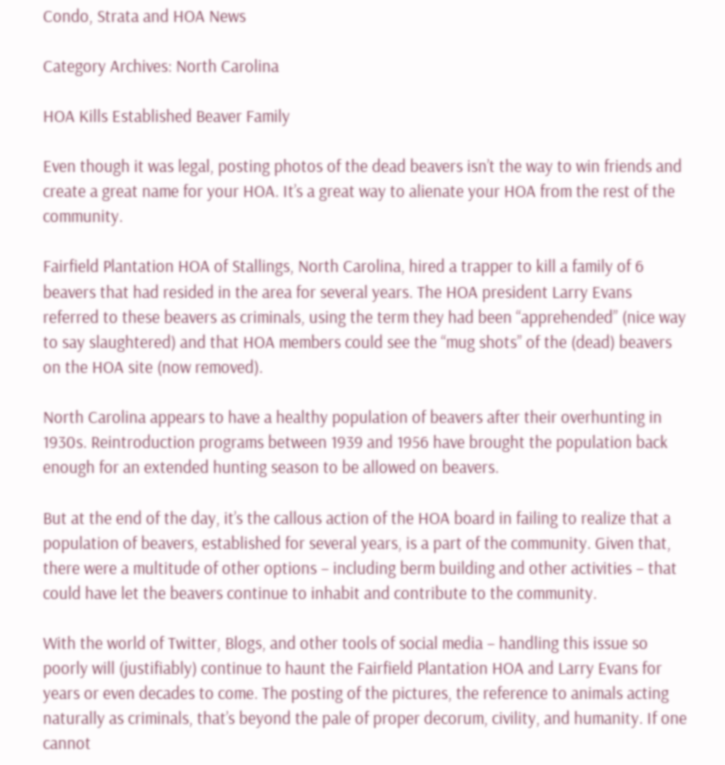Condo, Strata and HOA News

Category Archives: North Carolina

HOA Kills Established Beaver Family

Even though it was legal, posting photos of the dead beavers isn’t the way to win friends and create a great name for your HOA. It’s a great way to alienate your HOA from the rest of the community.

Fairfield Plantation HOA of Stallings, North Carolina, hired a trapper to kill a family of 6 beavers that had resided in the area for several years. The HOA president Larry Evans referred to these beavers as criminals, using the term they had been “apprehended” (nice way to say slaughtered) and that HOA members could see the “mug shots” of the (dead) beavers on the HOA site (now removed).

North Carolina appears to have a healthy population of beavers after their overhunting in 1930s. Reintroduction programs between 1939 and 1956 have brought the population back enough for an extended hunting season to be allowed on beavers.

But at the end of the day, it’s the callous action of the HOA board in failing to realize that a population of beavers, established for several years, is a part of the community. Given that, there were a multitude of other options – including berm building and other activities – that could have let the beavers continue to inhabit and contribute to the community.

With the world of Twitter, Blogs, and other tools of social media – handling this issue so poorly will (justifiably) continue to haunt the Fairfield Plantation HOA and Larry Evans for years or even decades to come. The posting of the pictures, the reference to animals acting naturally as criminals, that’s beyond the pale of proper decorum, civility, and humanity. If one cannot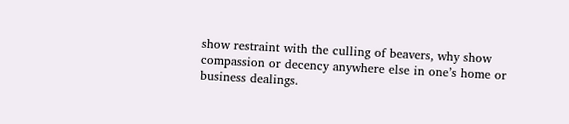show restraint with the culling of beavers, why show compassion or decency anywhere else in one’s home or business dealings.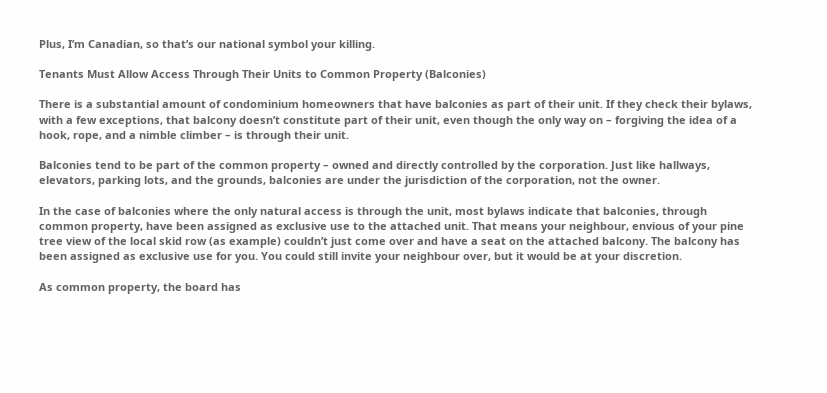Plus, I’m Canadian, so that’s our national symbol your killing.

Tenants Must Allow Access Through Their Units to Common Property (Balconies)

There is a substantial amount of condominium homeowners that have balconies as part of their unit. If they check their bylaws, with a few exceptions, that balcony doesn’t constitute part of their unit, even though the only way on – forgiving the idea of a hook, rope, and a nimble climber – is through their unit.

Balconies tend to be part of the common property – owned and directly controlled by the corporation. Just like hallways, elevators, parking lots, and the grounds, balconies are under the jurisdiction of the corporation, not the owner.

In the case of balconies where the only natural access is through the unit, most bylaws indicate that balconies, through common property, have been assigned as exclusive use to the attached unit. That means your neighbour, envious of your pine tree view of the local skid row (as example) couldn’t just come over and have a seat on the attached balcony. The balcony has been assigned as exclusive use for you. You could still invite your neighbour over, but it would be at your discretion.

As common property, the board has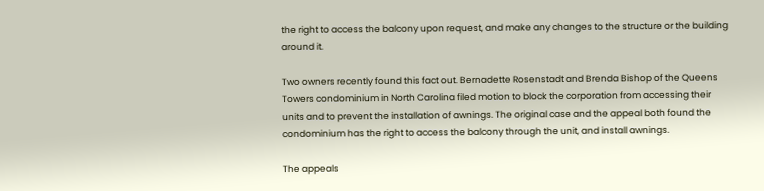the right to access the balcony upon request, and make any changes to the structure or the building around it.

Two owners recently found this fact out. Bernadette Rosenstadt and Brenda Bishop of the Queens Towers condominium in North Carolina filed motion to block the corporation from accessing their units and to prevent the installation of awnings. The original case and the appeal both found the condominium has the right to access the balcony through the unit, and install awnings.

The appeals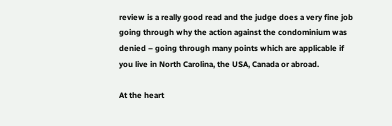review is a really good read and the judge does a very fine job going through why the action against the condominium was denied – going through many points which are applicable if you live in North Carolina, the USA, Canada or abroad.

At the heart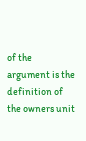of the argument is the definition of the owners unit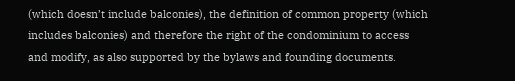(which doesn’t include balconies), the definition of common property (which includes balconies) and therefore the right of the condominium to access and modify, as also supported by the bylaws and founding documents.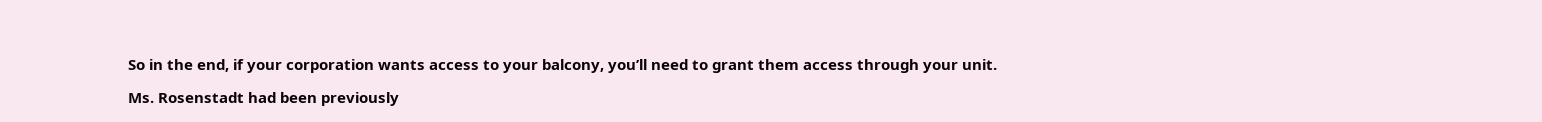So in the end, if your corporation wants access to your balcony, you’ll need to grant them access through your unit.

Ms. Rosenstadt had been previously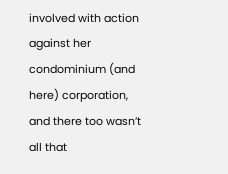involved with action against her condominium (and here) corporation, and there too wasn’t all that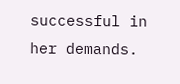successful in her demands.